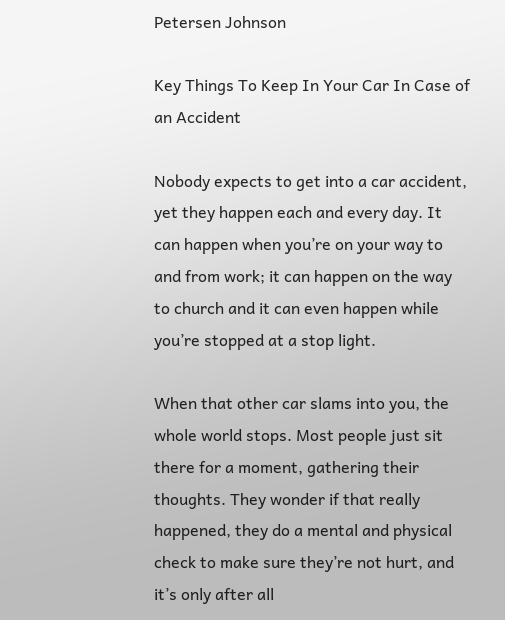Petersen Johnson

Key Things To Keep In Your Car In Case of an Accident

Nobody expects to get into a car accident, yet they happen each and every day. It can happen when you’re on your way to and from work; it can happen on the way to church and it can even happen while you’re stopped at a stop light.

When that other car slams into you, the whole world stops. Most people just sit there for a moment, gathering their thoughts. They wonder if that really happened, they do a mental and physical check to make sure they’re not hurt, and it’s only after all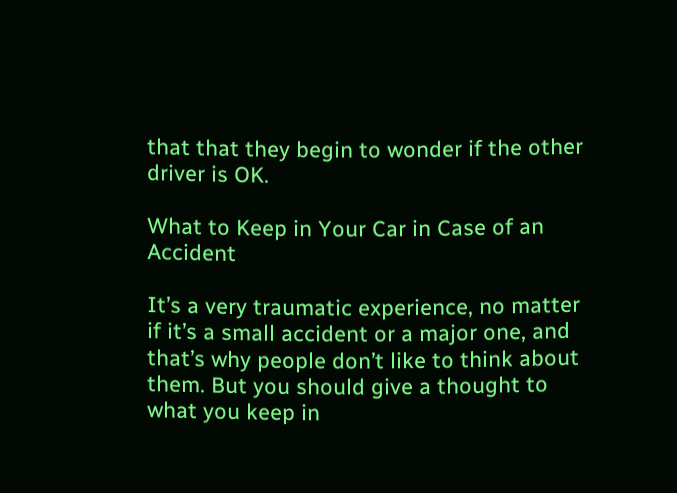that that they begin to wonder if the other driver is OK.

What to Keep in Your Car in Case of an Accident

It’s a very traumatic experience, no matter if it’s a small accident or a major one, and that’s why people don’t like to think about them. But you should give a thought to what you keep in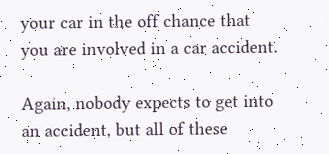your car in the off chance that you are involved in a car accident.

Again, nobody expects to get into an accident, but all of these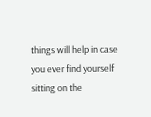things will help in case you ever find yourself sitting on the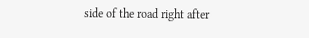side of the road right after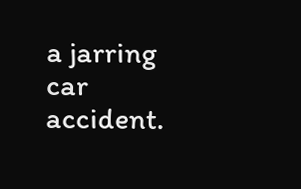a jarring car accident.